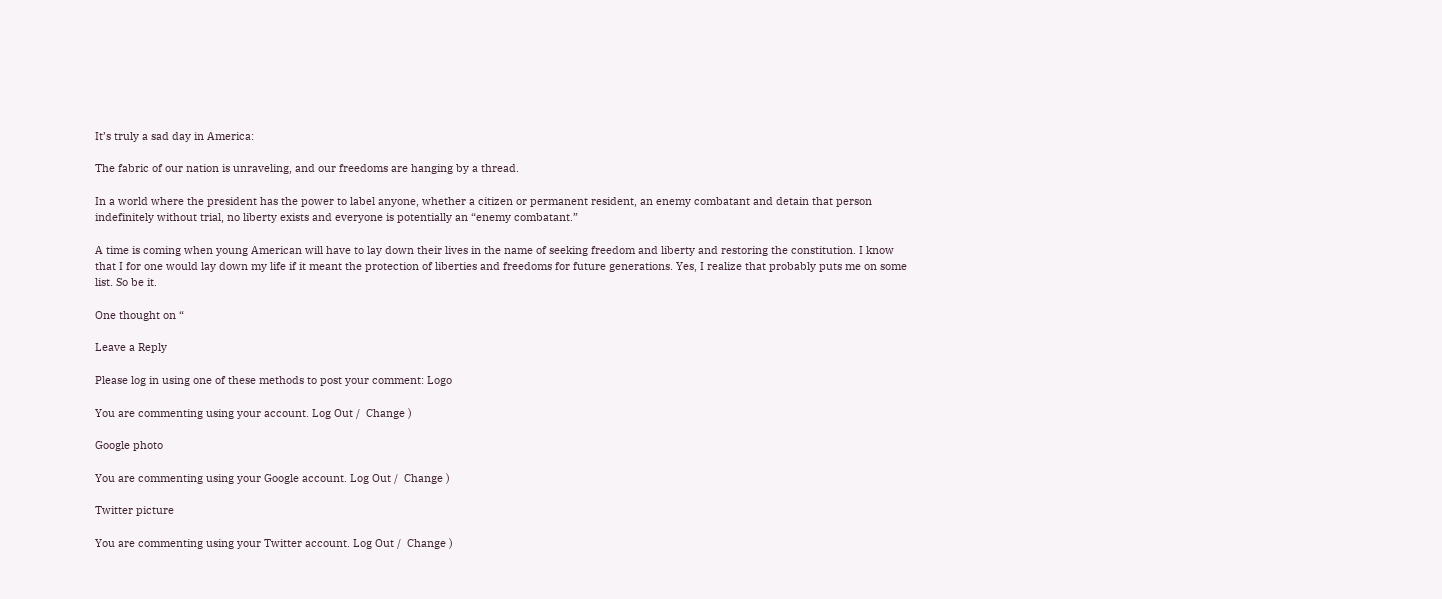It’s truly a sad day in America:

The fabric of our nation is unraveling, and our freedoms are hanging by a thread.

In a world where the president has the power to label anyone, whether a citizen or permanent resident, an enemy combatant and detain that person indefinitely without trial, no liberty exists and everyone is potentially an “enemy combatant.”

A time is coming when young American will have to lay down their lives in the name of seeking freedom and liberty and restoring the constitution. I know that I for one would lay down my life if it meant the protection of liberties and freedoms for future generations. Yes, I realize that probably puts me on some list. So be it.

One thought on “

Leave a Reply

Please log in using one of these methods to post your comment: Logo

You are commenting using your account. Log Out /  Change )

Google photo

You are commenting using your Google account. Log Out /  Change )

Twitter picture

You are commenting using your Twitter account. Log Out /  Change )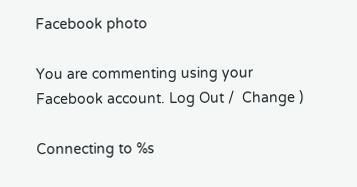Facebook photo

You are commenting using your Facebook account. Log Out /  Change )

Connecting to %s